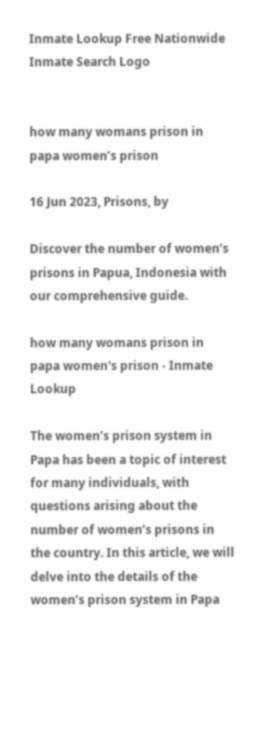Inmate Lookup Free Nationwide Inmate Search Logo


how many womans prison in papa women’s prison

16 Jun 2023, Prisons, by

Discover the number of women’s prisons in Papua, Indonesia with our comprehensive guide.

how many womans prison in papa women's prison - Inmate Lookup

The women’s prison system in Papa has been a topic of interest for many individuals, with questions arising about the number of women’s prisons in the country. In this article, we will delve into the details of the women’s prison system in Papa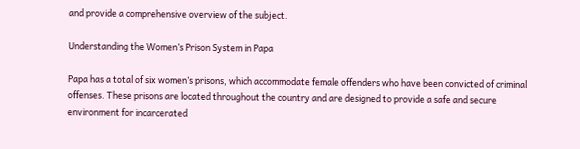and provide a comprehensive overview of the subject.

Understanding the Women’s Prison System in Papa

Papa has a total of six women’s prisons, which accommodate female offenders who have been convicted of criminal offenses. These prisons are located throughout the country and are designed to provide a safe and secure environment for incarcerated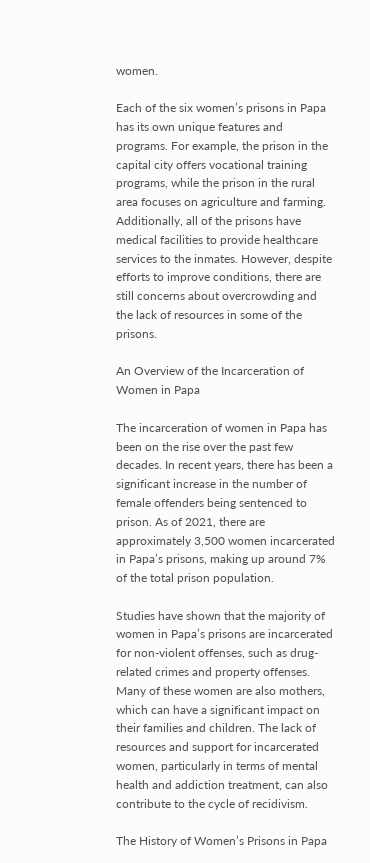women.

Each of the six women’s prisons in Papa has its own unique features and programs. For example, the prison in the capital city offers vocational training programs, while the prison in the rural area focuses on agriculture and farming. Additionally, all of the prisons have medical facilities to provide healthcare services to the inmates. However, despite efforts to improve conditions, there are still concerns about overcrowding and the lack of resources in some of the prisons.

An Overview of the Incarceration of Women in Papa

The incarceration of women in Papa has been on the rise over the past few decades. In recent years, there has been a significant increase in the number of female offenders being sentenced to prison. As of 2021, there are approximately 3,500 women incarcerated in Papa’s prisons, making up around 7% of the total prison population.

Studies have shown that the majority of women in Papa’s prisons are incarcerated for non-violent offenses, such as drug-related crimes and property offenses. Many of these women are also mothers, which can have a significant impact on their families and children. The lack of resources and support for incarcerated women, particularly in terms of mental health and addiction treatment, can also contribute to the cycle of recidivism.

The History of Women’s Prisons in Papa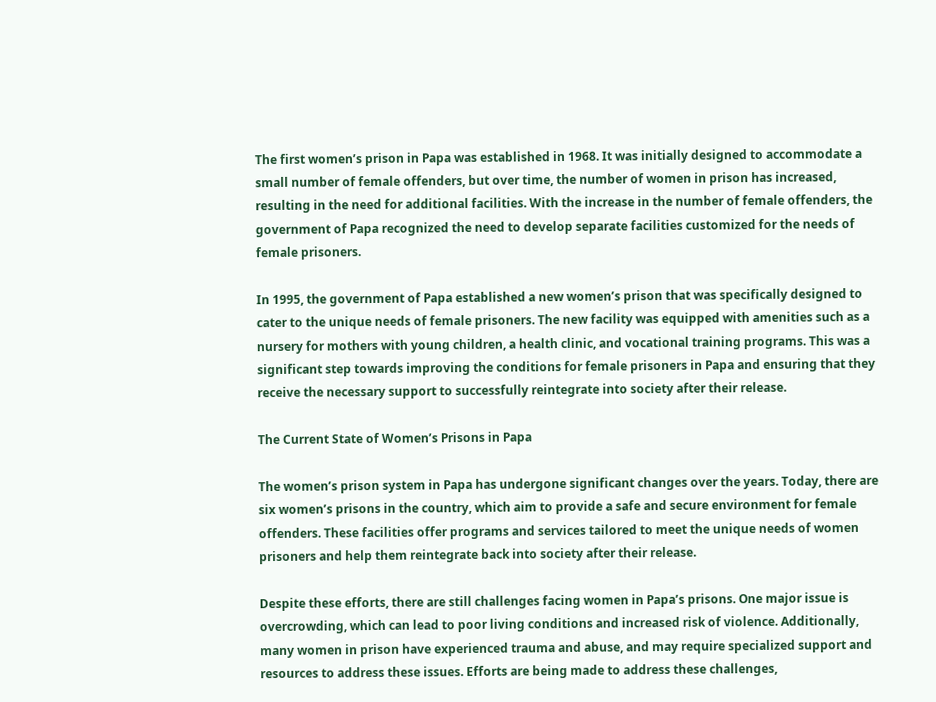The first women’s prison in Papa was established in 1968. It was initially designed to accommodate a small number of female offenders, but over time, the number of women in prison has increased, resulting in the need for additional facilities. With the increase in the number of female offenders, the government of Papa recognized the need to develop separate facilities customized for the needs of female prisoners.

In 1995, the government of Papa established a new women’s prison that was specifically designed to cater to the unique needs of female prisoners. The new facility was equipped with amenities such as a nursery for mothers with young children, a health clinic, and vocational training programs. This was a significant step towards improving the conditions for female prisoners in Papa and ensuring that they receive the necessary support to successfully reintegrate into society after their release.

The Current State of Women’s Prisons in Papa

The women’s prison system in Papa has undergone significant changes over the years. Today, there are six women’s prisons in the country, which aim to provide a safe and secure environment for female offenders. These facilities offer programs and services tailored to meet the unique needs of women prisoners and help them reintegrate back into society after their release.

Despite these efforts, there are still challenges facing women in Papa’s prisons. One major issue is overcrowding, which can lead to poor living conditions and increased risk of violence. Additionally, many women in prison have experienced trauma and abuse, and may require specialized support and resources to address these issues. Efforts are being made to address these challenges,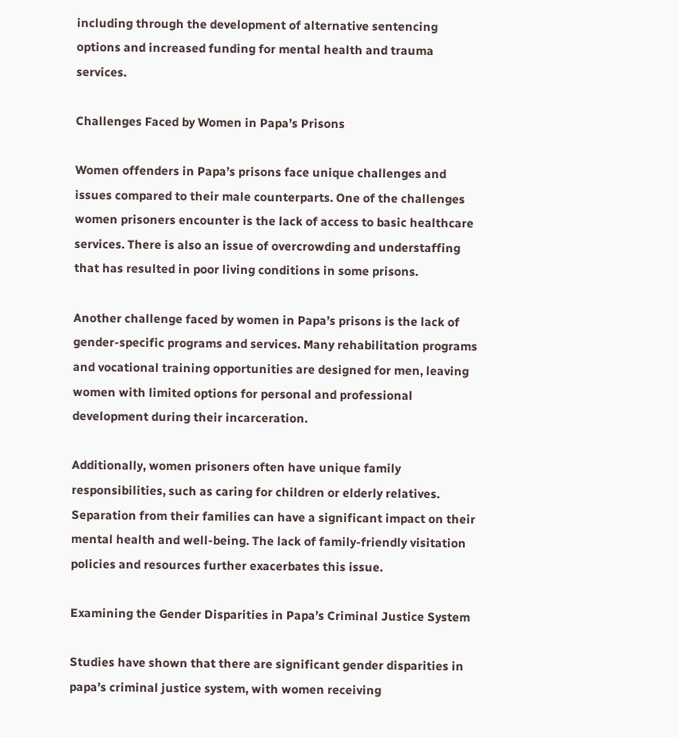including through the development of alternative sentencing options and increased funding for mental health and trauma services.

Challenges Faced by Women in Papa’s Prisons

Women offenders in Papa’s prisons face unique challenges and issues compared to their male counterparts. One of the challenges women prisoners encounter is the lack of access to basic healthcare services. There is also an issue of overcrowding and understaffing that has resulted in poor living conditions in some prisons.

Another challenge faced by women in Papa’s prisons is the lack of gender-specific programs and services. Many rehabilitation programs and vocational training opportunities are designed for men, leaving women with limited options for personal and professional development during their incarceration.

Additionally, women prisoners often have unique family responsibilities, such as caring for children or elderly relatives. Separation from their families can have a significant impact on their mental health and well-being. The lack of family-friendly visitation policies and resources further exacerbates this issue.

Examining the Gender Disparities in Papa’s Criminal Justice System

Studies have shown that there are significant gender disparities in papa’s criminal justice system, with women receiving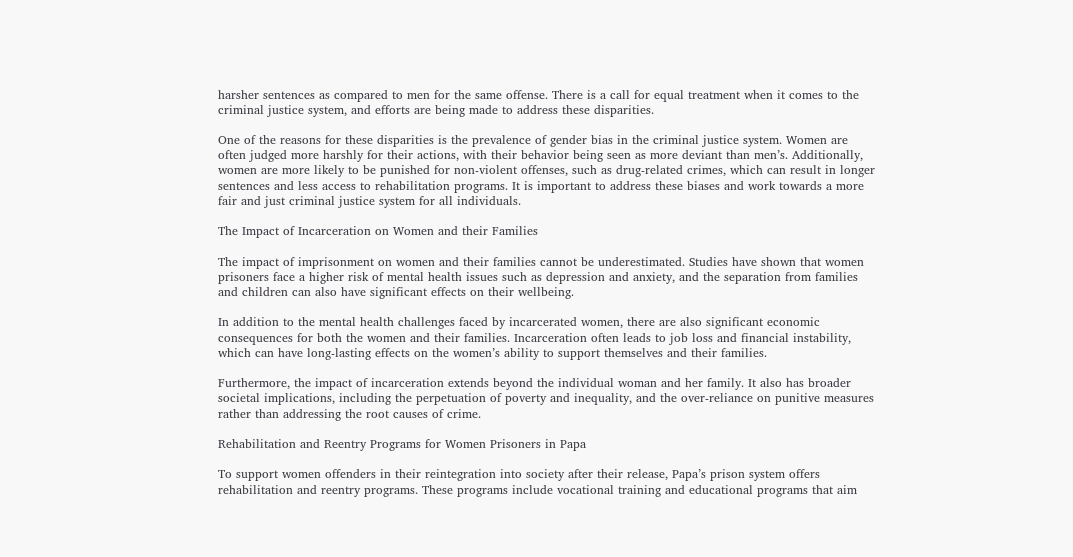harsher sentences as compared to men for the same offense. There is a call for equal treatment when it comes to the criminal justice system, and efforts are being made to address these disparities.

One of the reasons for these disparities is the prevalence of gender bias in the criminal justice system. Women are often judged more harshly for their actions, with their behavior being seen as more deviant than men’s. Additionally, women are more likely to be punished for non-violent offenses, such as drug-related crimes, which can result in longer sentences and less access to rehabilitation programs. It is important to address these biases and work towards a more fair and just criminal justice system for all individuals.

The Impact of Incarceration on Women and their Families

The impact of imprisonment on women and their families cannot be underestimated. Studies have shown that women prisoners face a higher risk of mental health issues such as depression and anxiety, and the separation from families and children can also have significant effects on their wellbeing.

In addition to the mental health challenges faced by incarcerated women, there are also significant economic consequences for both the women and their families. Incarceration often leads to job loss and financial instability, which can have long-lasting effects on the women’s ability to support themselves and their families.

Furthermore, the impact of incarceration extends beyond the individual woman and her family. It also has broader societal implications, including the perpetuation of poverty and inequality, and the over-reliance on punitive measures rather than addressing the root causes of crime.

Rehabilitation and Reentry Programs for Women Prisoners in Papa

To support women offenders in their reintegration into society after their release, Papa’s prison system offers rehabilitation and reentry programs. These programs include vocational training and educational programs that aim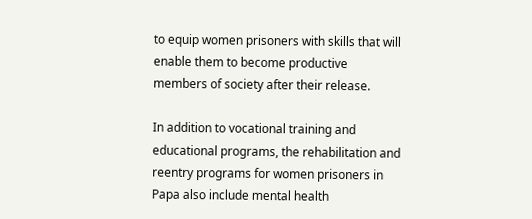to equip women prisoners with skills that will enable them to become productive members of society after their release.

In addition to vocational training and educational programs, the rehabilitation and reentry programs for women prisoners in Papa also include mental health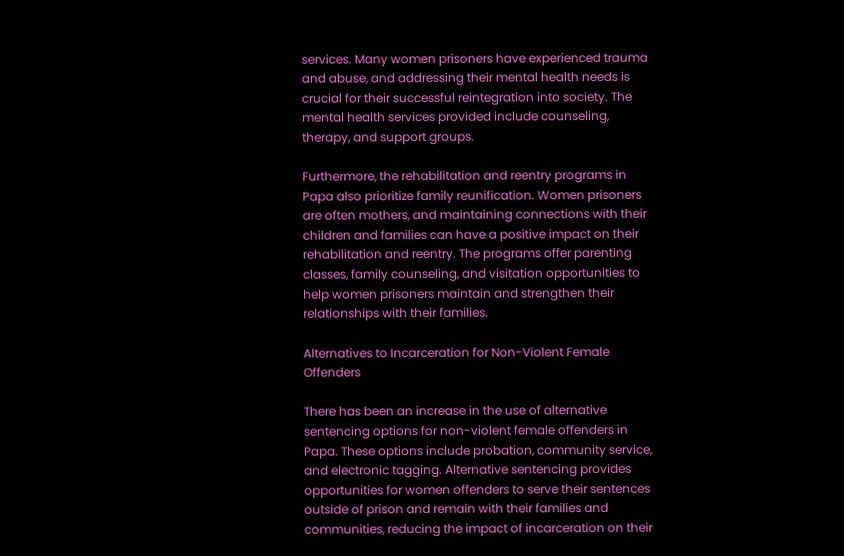services. Many women prisoners have experienced trauma and abuse, and addressing their mental health needs is crucial for their successful reintegration into society. The mental health services provided include counseling, therapy, and support groups.

Furthermore, the rehabilitation and reentry programs in Papa also prioritize family reunification. Women prisoners are often mothers, and maintaining connections with their children and families can have a positive impact on their rehabilitation and reentry. The programs offer parenting classes, family counseling, and visitation opportunities to help women prisoners maintain and strengthen their relationships with their families.

Alternatives to Incarceration for Non-Violent Female Offenders

There has been an increase in the use of alternative sentencing options for non-violent female offenders in Papa. These options include probation, community service, and electronic tagging. Alternative sentencing provides opportunities for women offenders to serve their sentences outside of prison and remain with their families and communities, reducing the impact of incarceration on their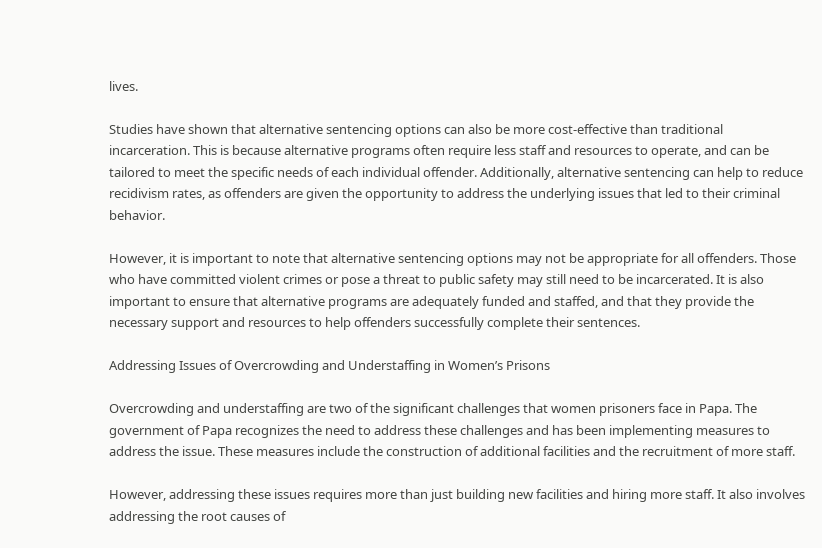lives.

Studies have shown that alternative sentencing options can also be more cost-effective than traditional incarceration. This is because alternative programs often require less staff and resources to operate, and can be tailored to meet the specific needs of each individual offender. Additionally, alternative sentencing can help to reduce recidivism rates, as offenders are given the opportunity to address the underlying issues that led to their criminal behavior.

However, it is important to note that alternative sentencing options may not be appropriate for all offenders. Those who have committed violent crimes or pose a threat to public safety may still need to be incarcerated. It is also important to ensure that alternative programs are adequately funded and staffed, and that they provide the necessary support and resources to help offenders successfully complete their sentences.

Addressing Issues of Overcrowding and Understaffing in Women’s Prisons

Overcrowding and understaffing are two of the significant challenges that women prisoners face in Papa. The government of Papa recognizes the need to address these challenges and has been implementing measures to address the issue. These measures include the construction of additional facilities and the recruitment of more staff.

However, addressing these issues requires more than just building new facilities and hiring more staff. It also involves addressing the root causes of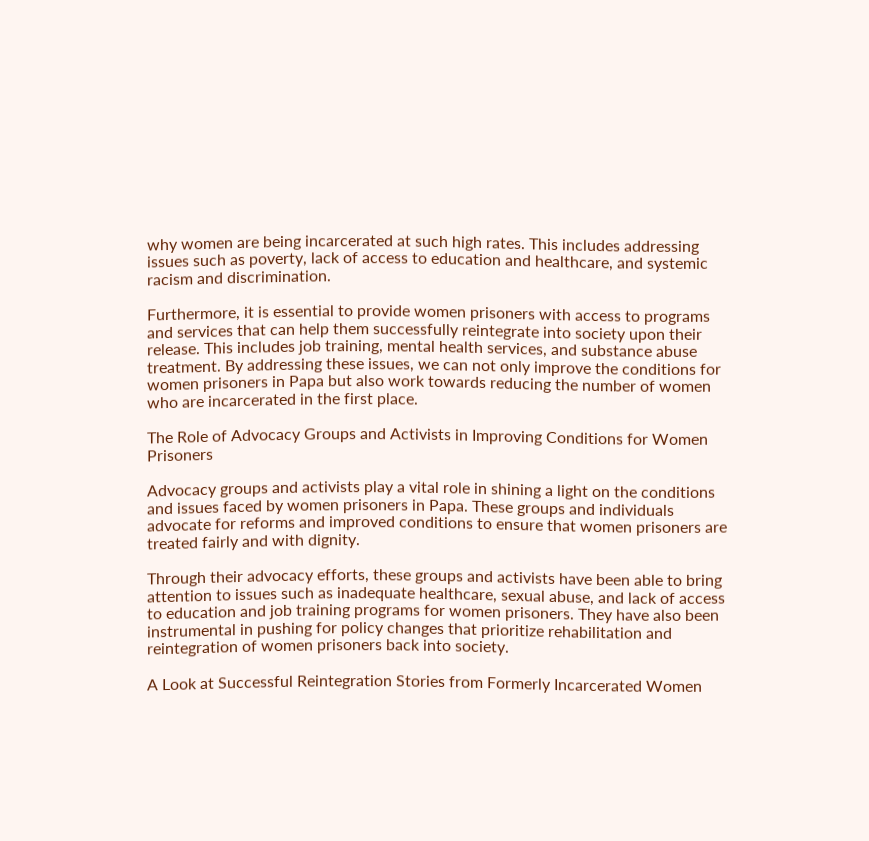why women are being incarcerated at such high rates. This includes addressing issues such as poverty, lack of access to education and healthcare, and systemic racism and discrimination.

Furthermore, it is essential to provide women prisoners with access to programs and services that can help them successfully reintegrate into society upon their release. This includes job training, mental health services, and substance abuse treatment. By addressing these issues, we can not only improve the conditions for women prisoners in Papa but also work towards reducing the number of women who are incarcerated in the first place.

The Role of Advocacy Groups and Activists in Improving Conditions for Women Prisoners

Advocacy groups and activists play a vital role in shining a light on the conditions and issues faced by women prisoners in Papa. These groups and individuals advocate for reforms and improved conditions to ensure that women prisoners are treated fairly and with dignity.

Through their advocacy efforts, these groups and activists have been able to bring attention to issues such as inadequate healthcare, sexual abuse, and lack of access to education and job training programs for women prisoners. They have also been instrumental in pushing for policy changes that prioritize rehabilitation and reintegration of women prisoners back into society.

A Look at Successful Reintegration Stories from Formerly Incarcerated Women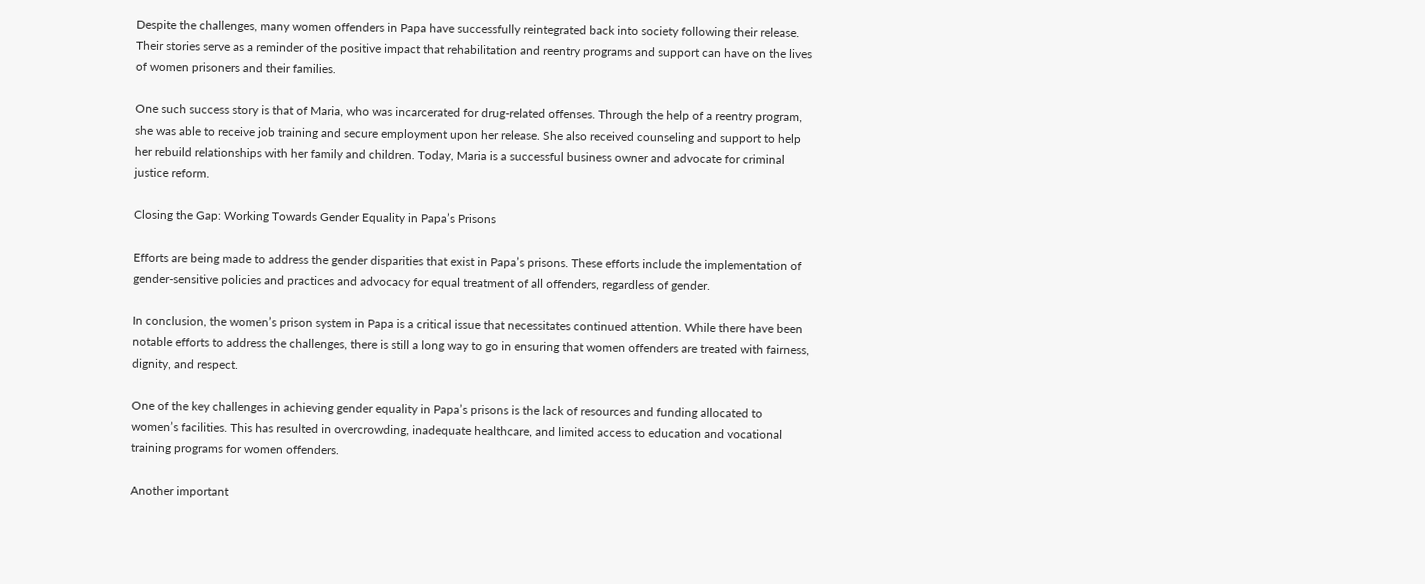Despite the challenges, many women offenders in Papa have successfully reintegrated back into society following their release. Their stories serve as a reminder of the positive impact that rehabilitation and reentry programs and support can have on the lives of women prisoners and their families.

One such success story is that of Maria, who was incarcerated for drug-related offenses. Through the help of a reentry program, she was able to receive job training and secure employment upon her release. She also received counseling and support to help her rebuild relationships with her family and children. Today, Maria is a successful business owner and advocate for criminal justice reform.

Closing the Gap: Working Towards Gender Equality in Papa’s Prisons

Efforts are being made to address the gender disparities that exist in Papa’s prisons. These efforts include the implementation of gender-sensitive policies and practices and advocacy for equal treatment of all offenders, regardless of gender.

In conclusion, the women’s prison system in Papa is a critical issue that necessitates continued attention. While there have been notable efforts to address the challenges, there is still a long way to go in ensuring that women offenders are treated with fairness, dignity, and respect.

One of the key challenges in achieving gender equality in Papa’s prisons is the lack of resources and funding allocated to women’s facilities. This has resulted in overcrowding, inadequate healthcare, and limited access to education and vocational training programs for women offenders.

Another important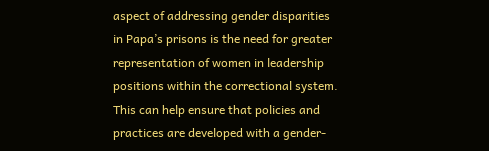aspect of addressing gender disparities in Papa’s prisons is the need for greater representation of women in leadership positions within the correctional system. This can help ensure that policies and practices are developed with a gender-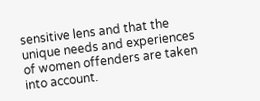sensitive lens and that the unique needs and experiences of women offenders are taken into account.